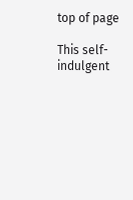top of page

This self-indulgent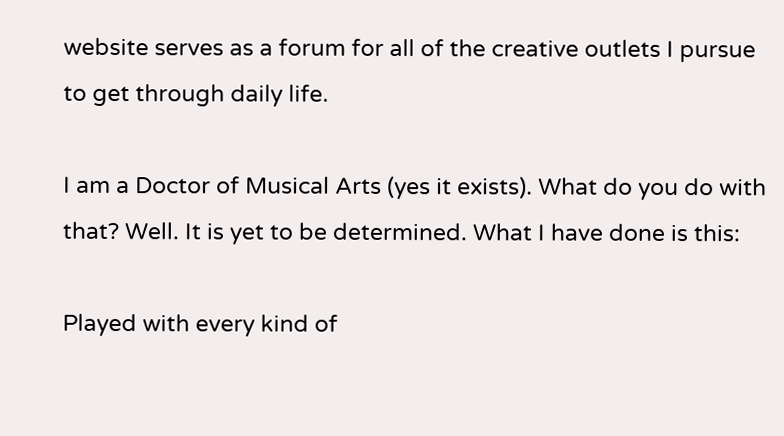website serves as a forum for all of the creative outlets I pursue to get through daily life.

I am a Doctor of Musical Arts (yes it exists). What do you do with that? Well. It is yet to be determined. What I have done is this:

Played with every kind of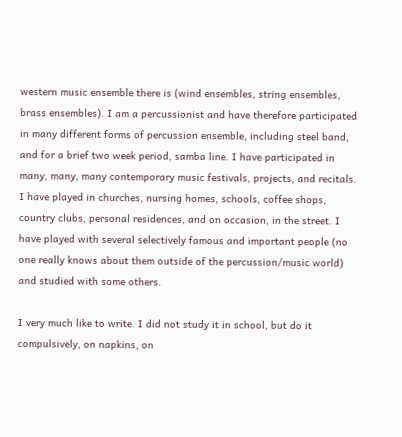western music ensemble there is (wind ensembles, string ensembles, brass ensembles). I am a percussionist and have therefore participated in many different forms of percussion ensemble, including steel band, and for a brief two week period, samba line. I have participated in many, many, many contemporary music festivals, projects, and recitals. I have played in churches, nursing homes, schools, coffee shops, country clubs, personal residences, and on occasion, in the street. I have played with several selectively famous and important people (no one really knows about them outside of the percussion/music world) and studied with some others.

I very much like to write. I did not study it in school, but do it compulsively, on napkins, on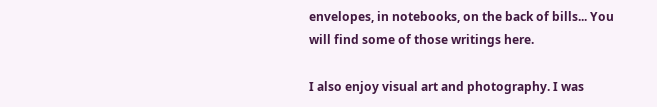envelopes, in notebooks, on the back of bills... You will find some of those writings here.

I also enjoy visual art and photography. I was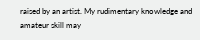raised by an artist. My rudimentary knowledge and amateur skill may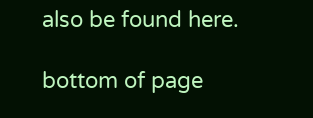also be found here.

bottom of page